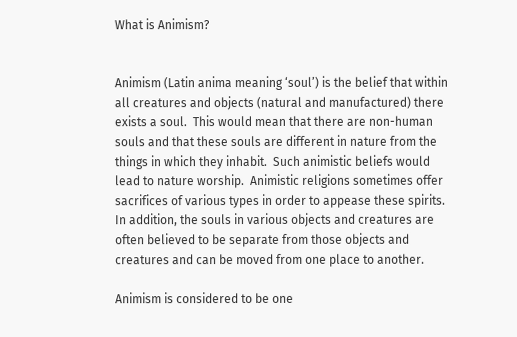What is Animism?


Animism (Latin anima meaning ‘soul’) is the belief that within all creatures and objects (natural and manufactured) there exists a soul.  This would mean that there are non-human souls and that these souls are different in nature from the things in which they inhabit.  Such animistic beliefs would lead to nature worship.  Animistic religions sometimes offer sacrifices of various types in order to appease these spirits.  In addition, the souls in various objects and creatures are often believed to be separate from those objects and creatures and can be moved from one place to another.

Animism is considered to be one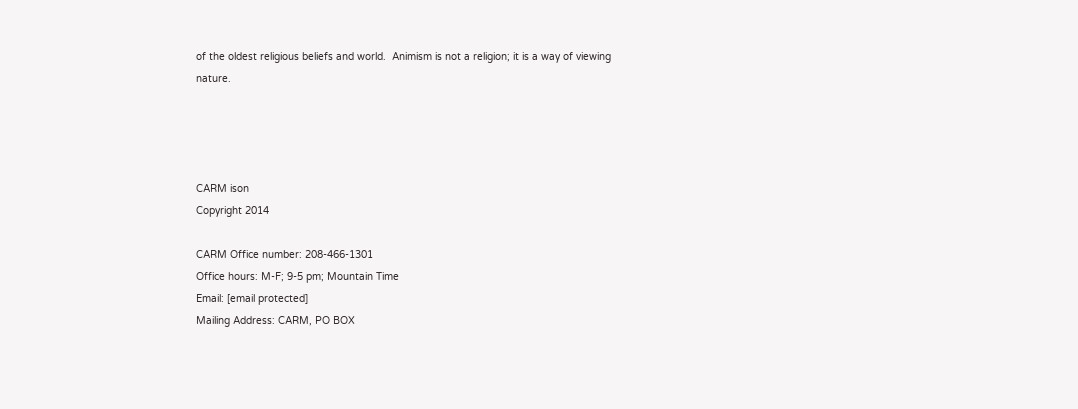of the oldest religious beliefs and world.  Animism is not a religion; it is a way of viewing nature.




CARM ison
Copyright 2014

CARM Office number: 208-466-1301
Office hours: M-F; 9-5 pm; Mountain Time
Email: [email protected]
Mailing Address: CARM, PO BOX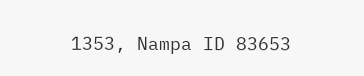1353, Nampa ID 83653